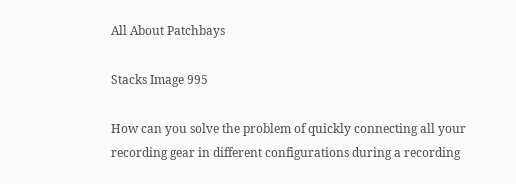All About Patchbays

Stacks Image 995

How can you solve the problem of quickly connecting all your recording gear in different configurations during a recording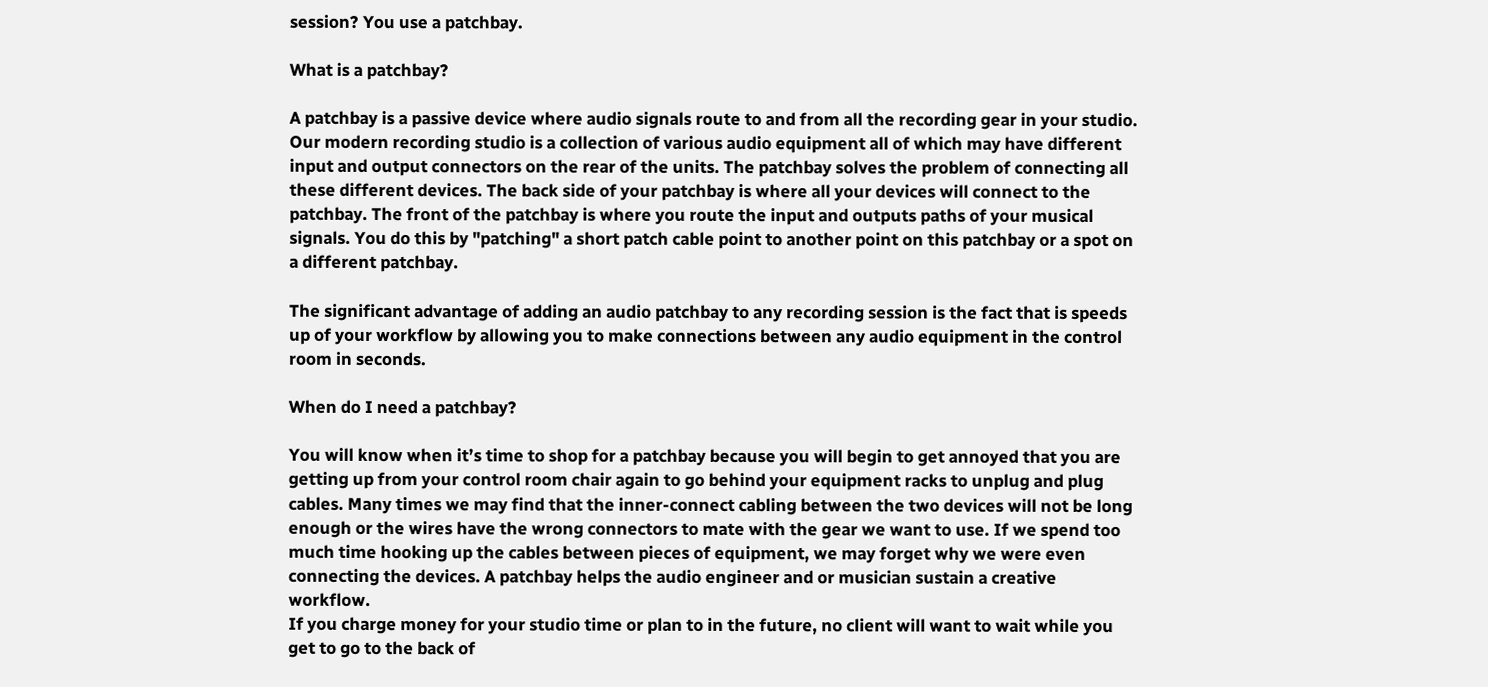session? You use a patchbay.

What is a patchbay?

A patchbay is a passive device where audio signals route to and from all the recording gear in your studio. Our modern recording studio is a collection of various audio equipment all of which may have different input and output connectors on the rear of the units. The patchbay solves the problem of connecting all these different devices. The back side of your patchbay is where all your devices will connect to the patchbay. The front of the patchbay is where you route the input and outputs paths of your musical signals. You do this by "patching" a short patch cable point to another point on this patchbay or a spot on a different patchbay.

The significant advantage of adding an audio patchbay to any recording session is the fact that is speeds up of your workflow by allowing you to make connections between any audio equipment in the control room in seconds.

When do I need a patchbay?

You will know when it’s time to shop for a patchbay because you will begin to get annoyed that you are getting up from your control room chair again to go behind your equipment racks to unplug and plug cables. Many times we may find that the inner-connect cabling between the two devices will not be long enough or the wires have the wrong connectors to mate with the gear we want to use. If we spend too much time hooking up the cables between pieces of equipment, we may forget why we were even connecting the devices. A patchbay helps the audio engineer and or musician sustain a creative workflow.
If you charge money for your studio time or plan to in the future, no client will want to wait while you get to go to the back of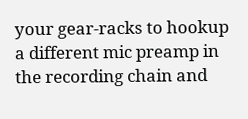your gear-racks to hookup a different mic preamp in the recording chain and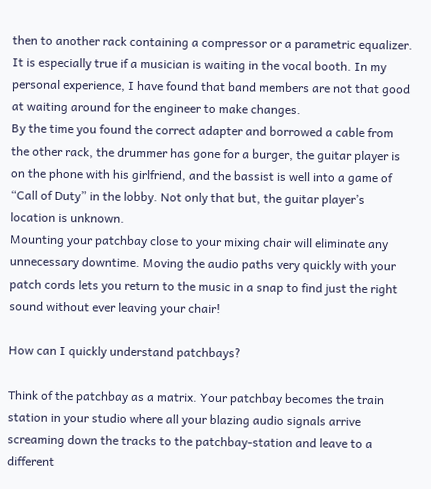then to another rack containing a compressor or a parametric equalizer. It is especially true if a musician is waiting in the vocal booth. In my personal experience, I have found that band members are not that good at waiting around for the engineer to make changes.
By the time you found the correct adapter and borrowed a cable from the other rack, the drummer has gone for a burger, the guitar player is on the phone with his girlfriend, and the bassist is well into a game of “Call of Duty” in the lobby. Not only that but, the guitar player’s location is unknown.
Mounting your patchbay close to your mixing chair will eliminate any unnecessary downtime. Moving the audio paths very quickly with your patch cords lets you return to the music in a snap to find just the right sound without ever leaving your chair!

How can I quickly understand patchbays?

Think of the patchbay as a matrix. Your patchbay becomes the train station in your studio where all your blazing audio signals arrive screaming down the tracks to the patchbay-station and leave to a different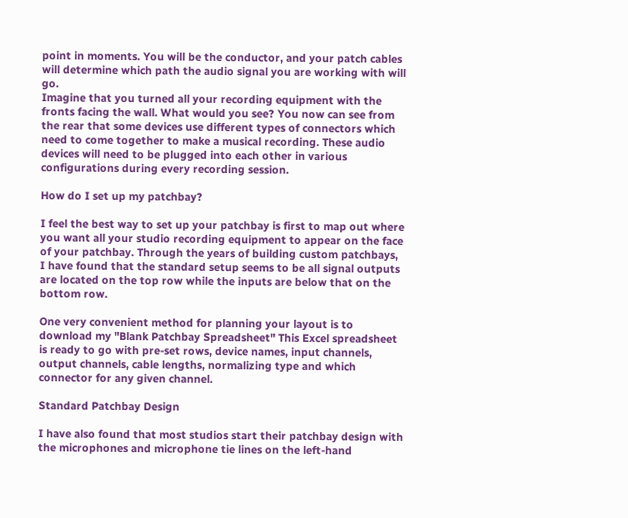point in moments. You will be the conductor, and your patch cables will determine which path the audio signal you are working with will go.
Imagine that you turned all your recording equipment with the fronts facing the wall. What would you see? You now can see from the rear that some devices use different types of connectors which need to come together to make a musical recording. These audio devices will need to be plugged into each other in various configurations during every recording session.

How do I set up my patchbay?

I feel the best way to set up your patchbay is first to map out where you want all your studio recording equipment to appear on the face of your patchbay. Through the years of building custom patchbays, I have found that the standard setup seems to be all signal outputs are located on the top row while the inputs are below that on the bottom row.

One very convenient method for planning your layout is to download my "Blank Patchbay Spreadsheet" This Excel spreadsheet is ready to go with pre-set rows, device names, input channels, output channels, cable lengths, normalizing type and which connector for any given channel.

Standard Patchbay Design

I have also found that most studios start their patchbay design with the microphones and microphone tie lines on the left-hand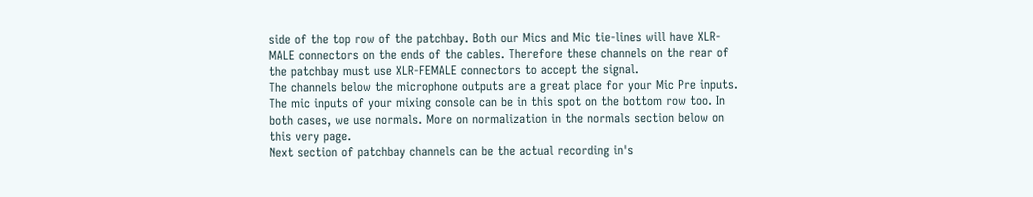side of the top row of the patchbay. Both our Mics and Mic tie-lines will have XLR-MALE connectors on the ends of the cables. Therefore these channels on the rear of the patchbay must use XLR-FEMALE connectors to accept the signal.
The channels below the microphone outputs are a great place for your Mic Pre inputs. The mic inputs of your mixing console can be in this spot on the bottom row too. In both cases, we use normals. More on normalization in the normals section below on this very page.
Next section of patchbay channels can be the actual recording in's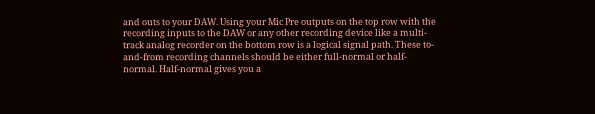and outs to your DAW. Using your Mic Pre outputs on the top row with the recording inputs to the DAW or any other recording device like a multi-track analog recorder on the bottom row is a logical signal path. These to-and-from recording channels should be either full-normal or half-normal. Half-normal gives you a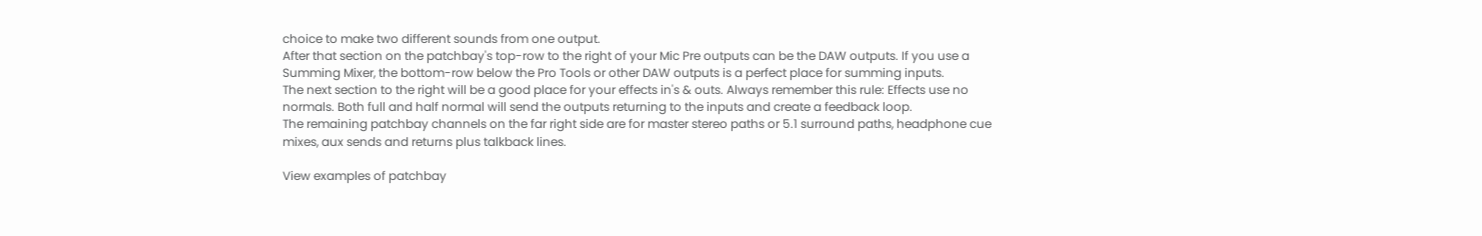choice to make two different sounds from one output.
After that section on the patchbay's top-row to the right of your Mic Pre outputs can be the DAW outputs. If you use a Summing Mixer, the bottom-row below the Pro Tools or other DAW outputs is a perfect place for summing inputs.
The next section to the right will be a good place for your effects in's & outs. Always remember this rule: Effects use no normals. Both full and half normal will send the outputs returning to the inputs and create a feedback loop.
The remaining patchbay channels on the far right side are for master stereo paths or 5.1 surround paths, headphone cue mixes, aux sends and returns plus talkback lines.

View examples of patchbay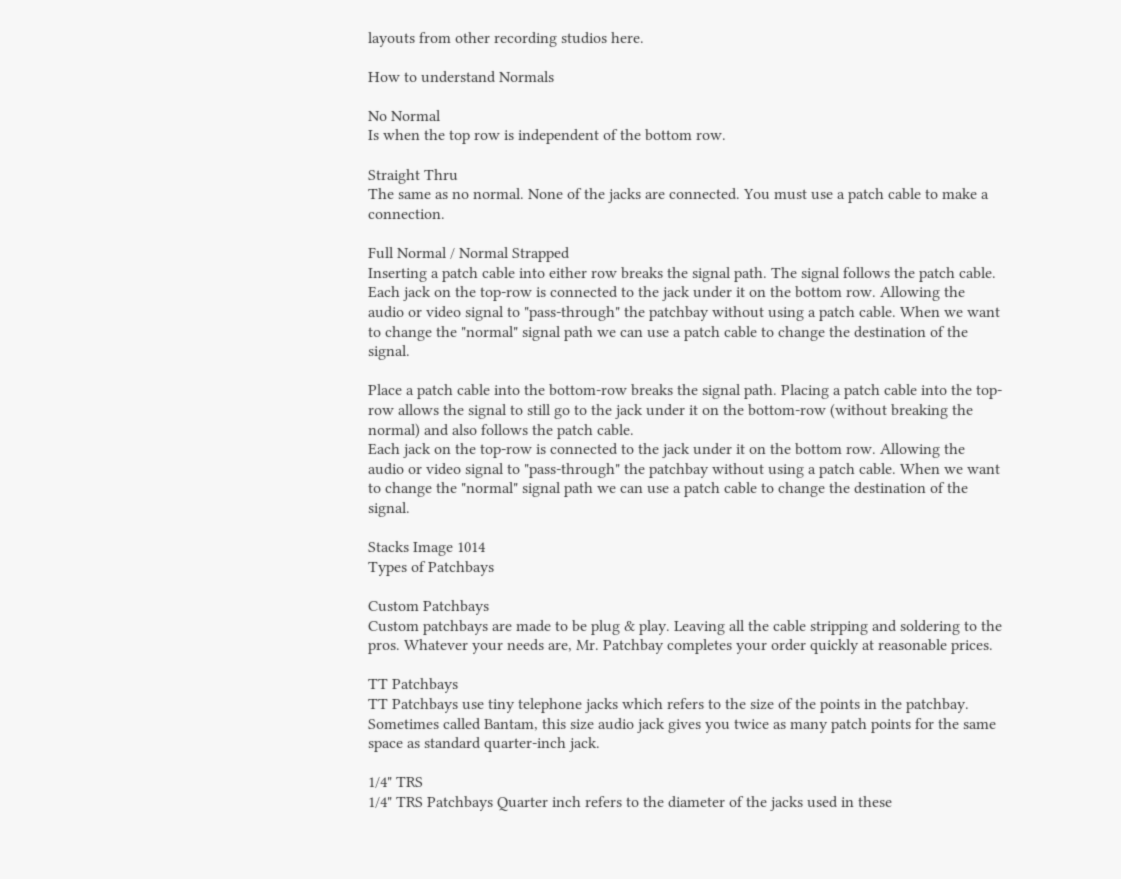layouts from other recording studios here.

How to understand Normals

No Normal
Is when the top row is independent of the bottom row.

Straight Thru
The same as no normal. None of the jacks are connected. You must use a patch cable to make a connection.

Full Normal / Normal Strapped
Inserting a patch cable into either row breaks the signal path. The signal follows the patch cable. Each jack on the top-row is connected to the jack under it on the bottom row. Allowing the audio or video signal to "pass-through" the patchbay without using a patch cable. When we want to change the "normal" signal path we can use a patch cable to change the destination of the signal.

Place a patch cable into the bottom-row breaks the signal path. Placing a patch cable into the top-row allows the signal to still go to the jack under it on the bottom-row (without breaking the normal) and also follows the patch cable.
Each jack on the top-row is connected to the jack under it on the bottom row. Allowing the audio or video signal to "pass-through" the patchbay without using a patch cable. When we want to change the "normal" signal path we can use a patch cable to change the destination of the signal.

Stacks Image 1014
Types of Patchbays

Custom Patchbays
Custom patchbays are made to be plug & play. Leaving all the cable stripping and soldering to the pros. Whatever your needs are, Mr. Patchbay completes your order quickly at reasonable prices.

TT Patchbays
TT Patchbays use tiny telephone jacks which refers to the size of the points in the patchbay. Sometimes called Bantam, this size audio jack gives you twice as many patch points for the same space as standard quarter-inch jack.

1/4" TRS
1/4" TRS Patchbays Quarter inch refers to the diameter of the jacks used in these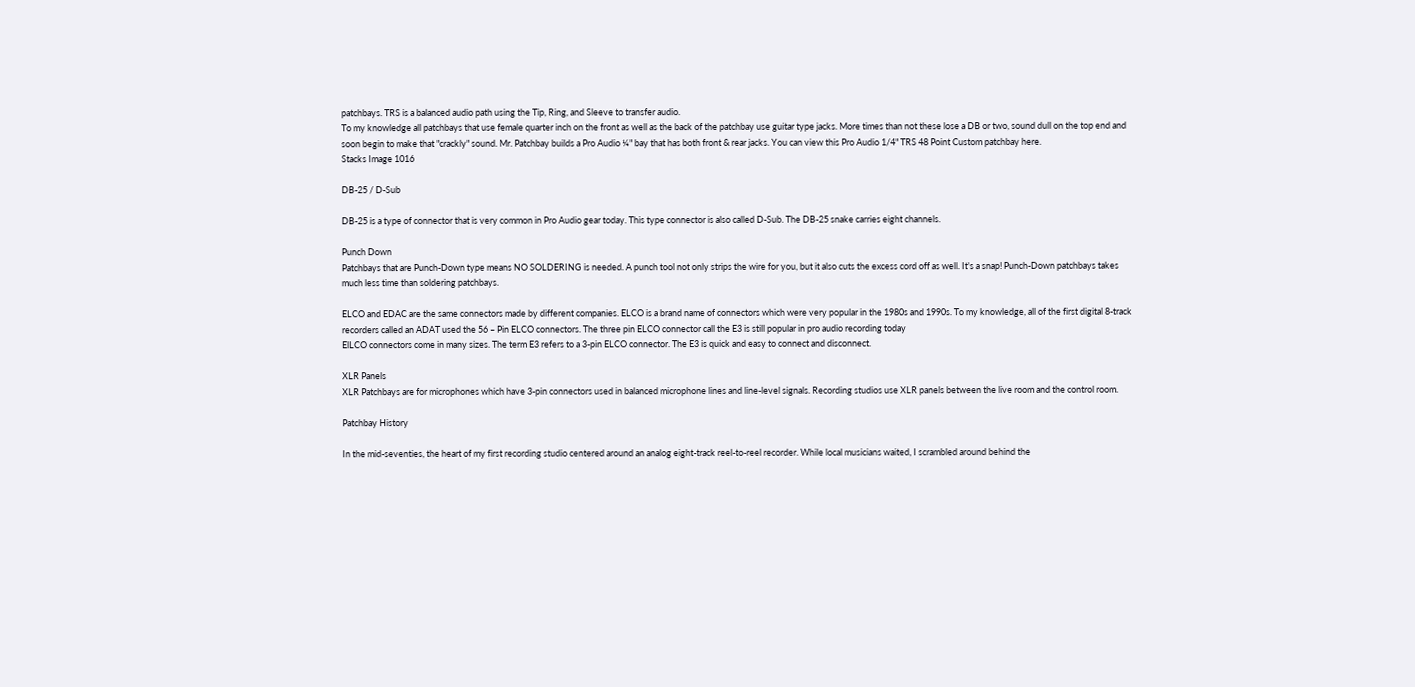patchbays. TRS is a balanced audio path using the Tip, Ring, and Sleeve to transfer audio.
To my knowledge all patchbays that use female quarter inch on the front as well as the back of the patchbay use guitar type jacks. More times than not these lose a DB or two, sound dull on the top end and soon begin to make that "crackly" sound. Mr. Patchbay builds a Pro Audio ¼" bay that has both front & rear jacks. You can view this Pro Audio 1/4" TRS 48 Point Custom patchbay here.
Stacks Image 1016

DB-25 / D-Sub

DB-25 is a type of connector that is very common in Pro Audio gear today. This type connector is also called D-Sub. The DB-25 snake carries eight channels.

Punch Down
Patchbays that are Punch-Down type means NO SOLDERING is needed. A punch tool not only strips the wire for you, but it also cuts the excess cord off as well. It's a snap! Punch-Down patchbays takes much less time than soldering patchbays.

ELCO and EDAC are the same connectors made by different companies. ELCO is a brand name of connectors which were very popular in the 1980s and 1990s. To my knowledge, all of the first digital 8-track recorders called an ADAT used the 56 – Pin ELCO connectors. The three pin ELCO connector call the E3 is still popular in pro audio recording today
ElLCO connectors come in many sizes. The term E3 refers to a 3-pin ELCO connector. The E3 is quick and easy to connect and disconnect.

XLR Panels
XLR Patchbays are for microphones which have 3-pin connectors used in balanced microphone lines and line-level signals. Recording studios use XLR panels between the live room and the control room.

Patchbay History

In the mid-seventies, the heart of my first recording studio centered around an analog eight-track reel-to-reel recorder. While local musicians waited, I scrambled around behind the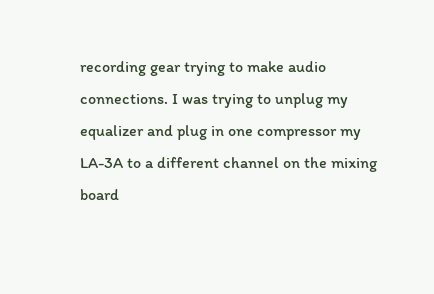recording gear trying to make audio connections. I was trying to unplug my equalizer and plug in one compressor my LA-3A to a different channel on the mixing board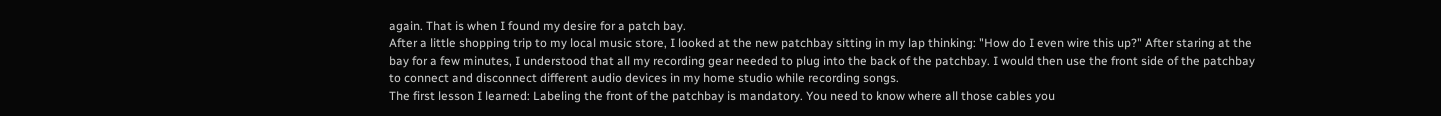again. That is when I found my desire for a patch bay.
After a little shopping trip to my local music store, I looked at the new patchbay sitting in my lap thinking: "How do I even wire this up?" After staring at the bay for a few minutes, I understood that all my recording gear needed to plug into the back of the patchbay. I would then use the front side of the patchbay to connect and disconnect different audio devices in my home studio while recording songs.
The first lesson I learned: Labeling the front of the patchbay is mandatory. You need to know where all those cables you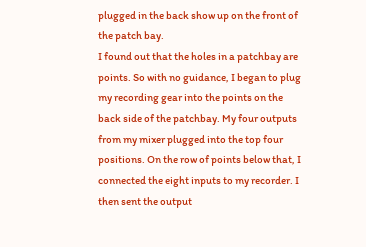plugged in the back show up on the front of the patch bay.
I found out that the holes in a patchbay are points. So with no guidance, I began to plug my recording gear into the points on the back side of the patchbay. My four outputs from my mixer plugged into the top four positions. On the row of points below that, I connected the eight inputs to my recorder. I then sent the output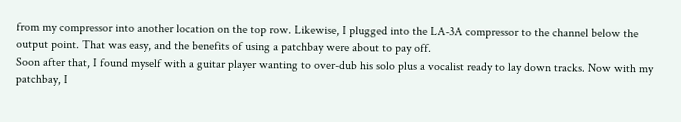from my compressor into another location on the top row. Likewise, I plugged into the LA-3A compressor to the channel below the output point. That was easy, and the benefits of using a patchbay were about to pay off.
Soon after that, I found myself with a guitar player wanting to over-dub his solo plus a vocalist ready to lay down tracks. Now with my patchbay, I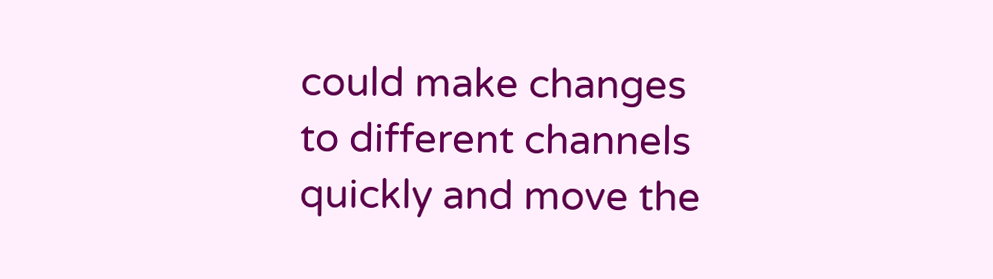could make changes to different channels quickly and move the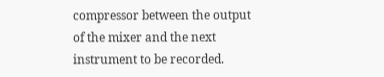compressor between the output of the mixer and the next instrument to be recorded.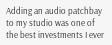Adding an audio patchbay to my studio was one of the best investments I ever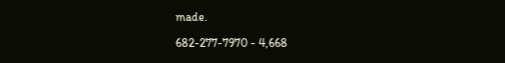made.

682-277-7970 - 4,668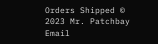Orders Shipped © 2023 Mr. Patchbay Email